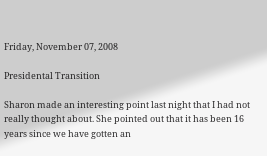Friday, November 07, 2008

Presidental Transition

Sharon made an interesting point last night that I had not really thought about. She pointed out that it has been 16 years since we have gotten an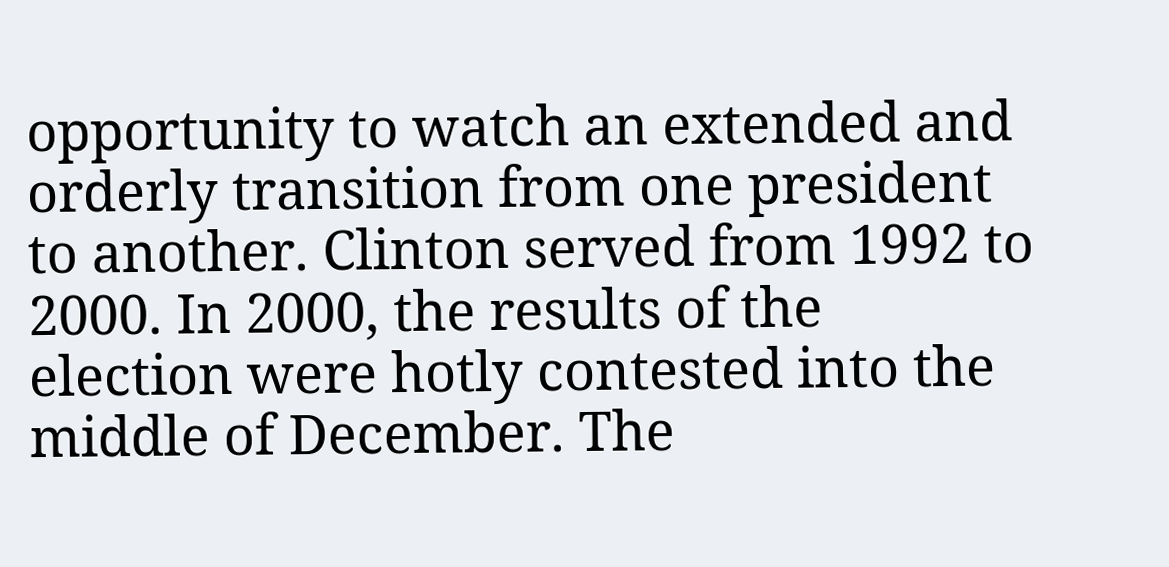opportunity to watch an extended and orderly transition from one president to another. Clinton served from 1992 to 2000. In 2000, the results of the election were hotly contested into the middle of December. The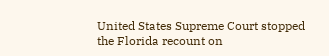United States Supreme Court stopped the Florida recount on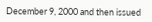December 9, 2000 and then issued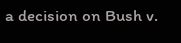a decision on Bush v.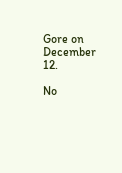Gore on December 12.

No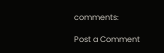comments:

Post a Comment